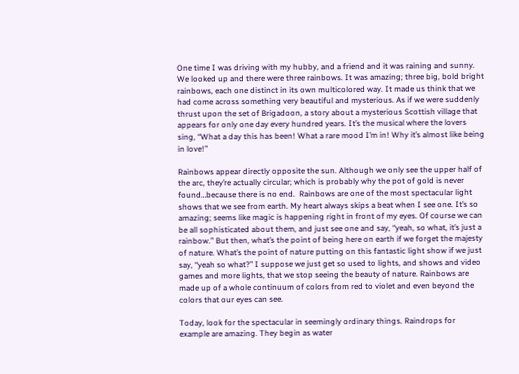One time I was driving with my hubby, and a friend and it was raining and sunny. We looked up and there were three rainbows. It was amazing; three big, bold bright rainbows, each one distinct in its own multicolored way. It made us think that we had come across something very beautiful and mysterious. As if we were suddenly thrust upon the set of Brigadoon, a story about a mysterious Scottish village that appears for only one day every hundred years. It’s the musical where the lovers sing, “What a day this has been! What a rare mood I’m in! Why it’s almost like being in love!”

Rainbows appear directly opposite the sun. Although we only see the upper half of the arc, they’re actually circular; which is probably why the pot of gold is never found…because there is no end.  Rainbows are one of the most spectacular light shows that we see from earth. My heart always skips a beat when I see one. It’s so amazing; seems like magic is happening right in front of my eyes. Of course we can be all sophisticated about them, and just see one and say, “yeah, so what, it’s just a rainbow.” But then, what’s the point of being here on earth if we forget the majesty of nature. What’s the point of nature putting on this fantastic light show if we just say, “yeah so what?” I suppose we just get so used to lights, and shows and video games and more lights, that we stop seeing the beauty of nature. Rainbows are made up of a whole continuum of colors from red to violet and even beyond the colors that our eyes can see.

Today, look for the spectacular in seemingly ordinary things. Raindrops for example are amazing. They begin as water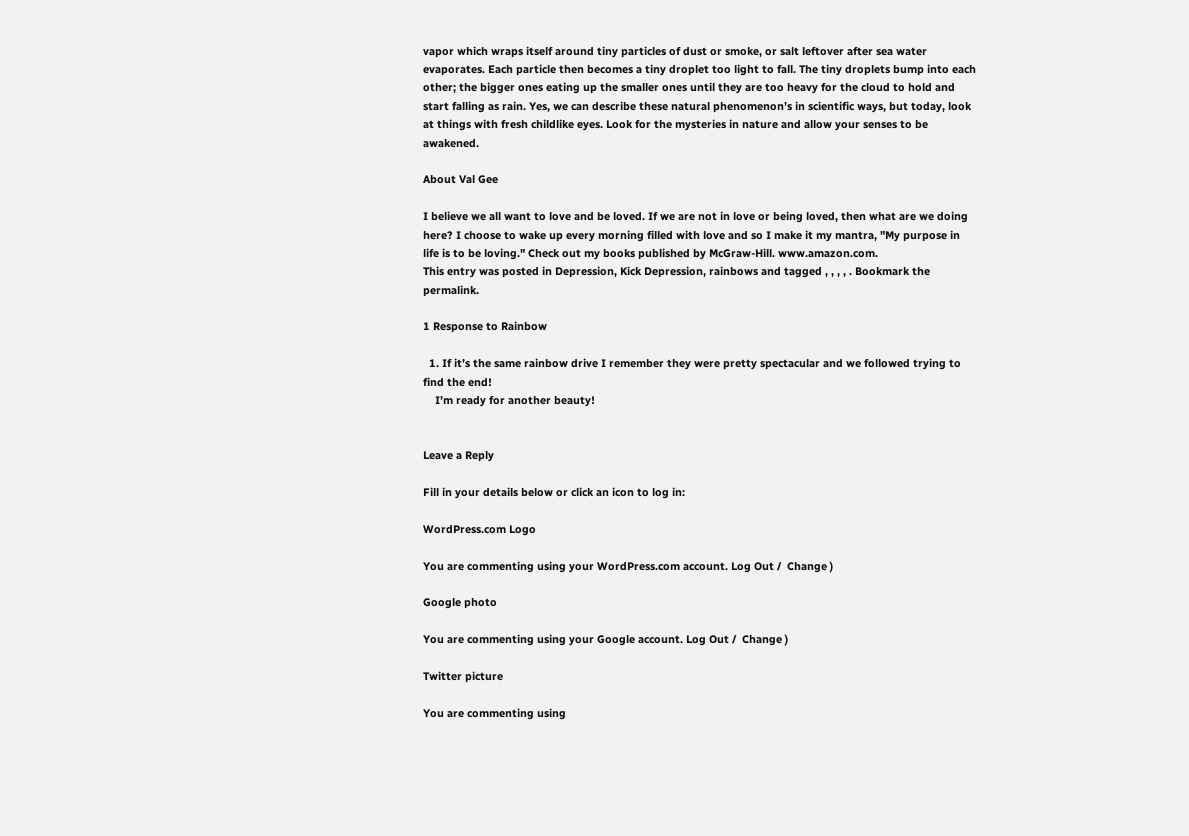vapor which wraps itself around tiny particles of dust or smoke, or salt leftover after sea water evaporates. Each particle then becomes a tiny droplet too light to fall. The tiny droplets bump into each other; the bigger ones eating up the smaller ones until they are too heavy for the cloud to hold and start falling as rain. Yes, we can describe these natural phenomenon’s in scientific ways, but today, look at things with fresh childlike eyes. Look for the mysteries in nature and allow your senses to be awakened.

About Val Gee

I believe we all want to love and be loved. If we are not in love or being loved, then what are we doing here? I choose to wake up every morning filled with love and so I make it my mantra, "My purpose in life is to be loving." Check out my books published by McGraw-Hill. www.amazon.com.
This entry was posted in Depression, Kick Depression, rainbows and tagged , , , , . Bookmark the permalink.

1 Response to Rainbow

  1. If it’s the same rainbow drive I remember they were pretty spectacular and we followed trying to find the end!
    I’m ready for another beauty!


Leave a Reply

Fill in your details below or click an icon to log in:

WordPress.com Logo

You are commenting using your WordPress.com account. Log Out /  Change )

Google photo

You are commenting using your Google account. Log Out /  Change )

Twitter picture

You are commenting using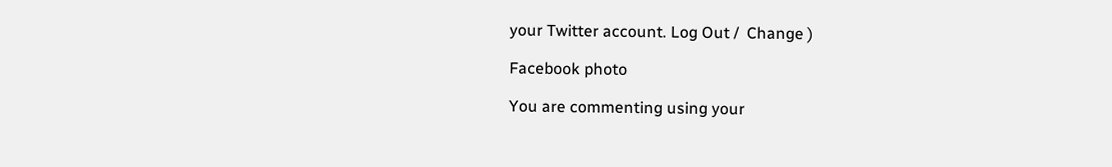your Twitter account. Log Out /  Change )

Facebook photo

You are commenting using your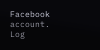Facebook account. Log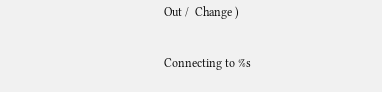Out /  Change )

Connecting to %s